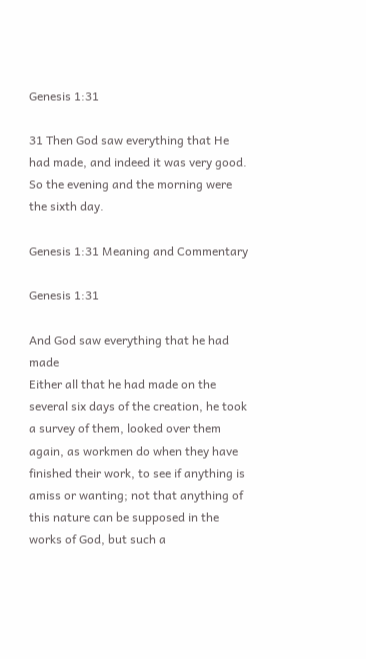Genesis 1:31

31 Then God saw everything that He had made, and indeed it was very good. So the evening and the morning were the sixth day.

Genesis 1:31 Meaning and Commentary

Genesis 1:31

And God saw everything that he had made
Either all that he had made on the several six days of the creation, he took a survey of them, looked over them again, as workmen do when they have finished their work, to see if anything is amiss or wanting; not that anything of this nature can be supposed in the works of God, but such a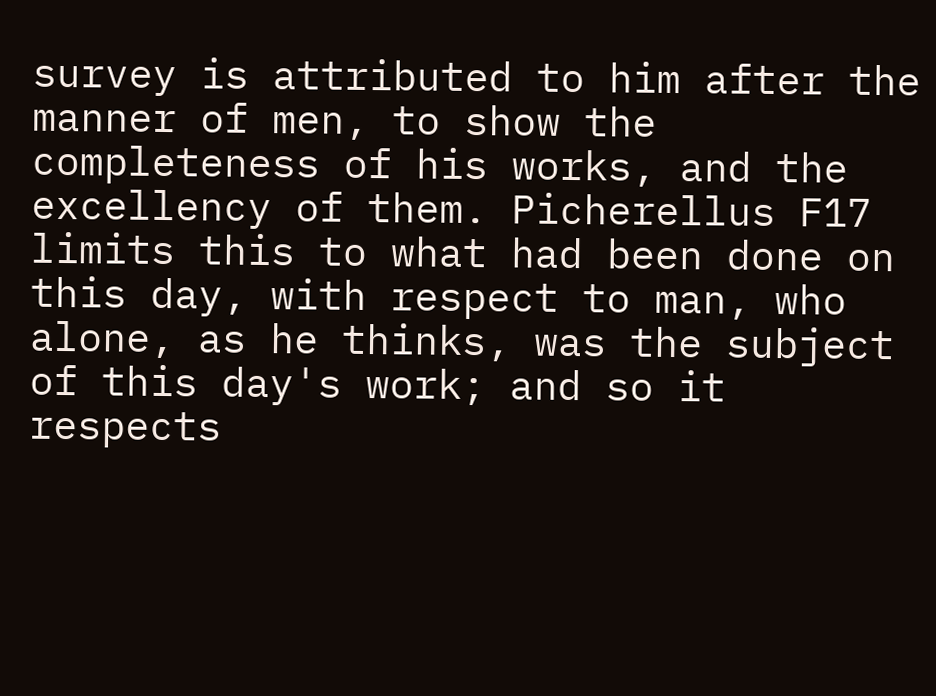survey is attributed to him after the manner of men, to show the completeness of his works, and the excellency of them. Picherellus F17 limits this to what had been done on this day, with respect to man, who alone, as he thinks, was the subject of this day's work; and so it respects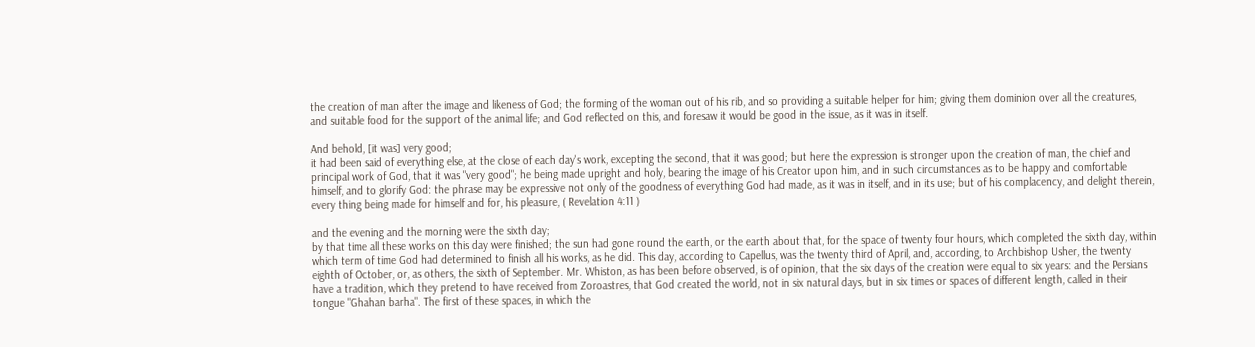the creation of man after the image and likeness of God; the forming of the woman out of his rib, and so providing a suitable helper for him; giving them dominion over all the creatures, and suitable food for the support of the animal life; and God reflected on this, and foresaw it would be good in the issue, as it was in itself.

And behold, [it was] very good;
it had been said of everything else, at the close of each day's work, excepting the second, that it was good; but here the expression is stronger upon the creation of man, the chief and principal work of God, that it was "very good"; he being made upright and holy, bearing the image of his Creator upon him, and in such circumstances as to be happy and comfortable himself, and to glorify God: the phrase may be expressive not only of the goodness of everything God had made, as it was in itself, and in its use; but of his complacency, and delight therein, every thing being made for himself and for, his pleasure, ( Revelation 4:11 )

and the evening and the morning were the sixth day;
by that time all these works on this day were finished; the sun had gone round the earth, or the earth about that, for the space of twenty four hours, which completed the sixth day, within which term of time God had determined to finish all his works, as he did. This day, according to Capellus, was the twenty third of April, and, according, to Archbishop Usher, the twenty eighth of October, or, as others, the sixth of September. Mr. Whiston, as has been before observed, is of opinion, that the six days of the creation were equal to six years: and the Persians have a tradition, which they pretend to have received from Zoroastres, that God created the world, not in six natural days, but in six times or spaces of different length, called in their tongue "Ghahan barha". The first of these spaces, in which the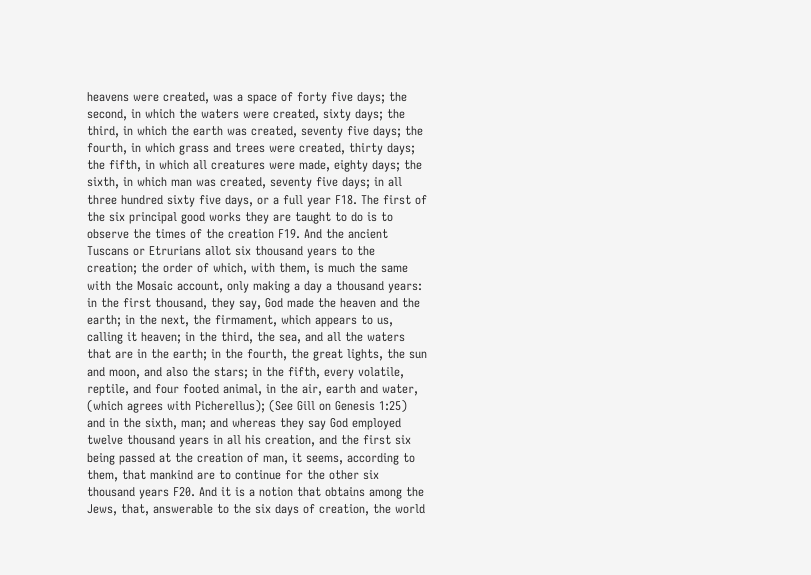heavens were created, was a space of forty five days; the second, in which the waters were created, sixty days; the third, in which the earth was created, seventy five days; the fourth, in which grass and trees were created, thirty days; the fifth, in which all creatures were made, eighty days; the sixth, in which man was created, seventy five days; in all three hundred sixty five days, or a full year F18. The first of the six principal good works they are taught to do is to observe the times of the creation F19. And the ancient Tuscans or Etrurians allot six thousand years to the creation; the order of which, with them, is much the same with the Mosaic account, only making a day a thousand years: in the first thousand, they say, God made the heaven and the earth; in the next, the firmament, which appears to us, calling it heaven; in the third, the sea, and all the waters that are in the earth; in the fourth, the great lights, the sun and moon, and also the stars; in the fifth, every volatile, reptile, and four footed animal, in the air, earth and water, (which agrees with Picherellus); (See Gill on Genesis 1:25) and in the sixth, man; and whereas they say God employed twelve thousand years in all his creation, and the first six being passed at the creation of man, it seems, according to them, that mankind are to continue for the other six thousand years F20. And it is a notion that obtains among the Jews, that, answerable to the six days of creation, the world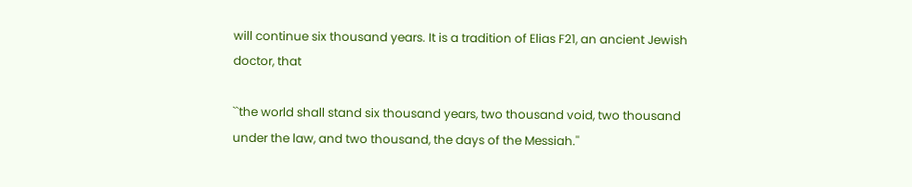will continue six thousand years. It is a tradition of Elias F21, an ancient Jewish doctor, that

``the world shall stand six thousand years, two thousand void, two thousand under the law, and two thousand, the days of the Messiah.''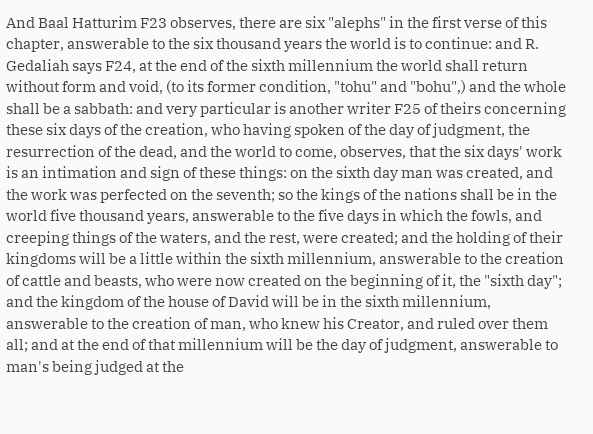And Baal Hatturim F23 observes, there are six "alephs" in the first verse of this chapter, answerable to the six thousand years the world is to continue: and R. Gedaliah says F24, at the end of the sixth millennium the world shall return without form and void, (to its former condition, "tohu" and "bohu",) and the whole shall be a sabbath: and very particular is another writer F25 of theirs concerning these six days of the creation, who having spoken of the day of judgment, the resurrection of the dead, and the world to come, observes, that the six days' work is an intimation and sign of these things: on the sixth day man was created, and the work was perfected on the seventh; so the kings of the nations shall be in the world five thousand years, answerable to the five days in which the fowls, and creeping things of the waters, and the rest, were created; and the holding of their kingdoms will be a little within the sixth millennium, answerable to the creation of cattle and beasts, who were now created on the beginning of it, the "sixth day"; and the kingdom of the house of David will be in the sixth millennium, answerable to the creation of man, who knew his Creator, and ruled over them all; and at the end of that millennium will be the day of judgment, answerable to man's being judged at the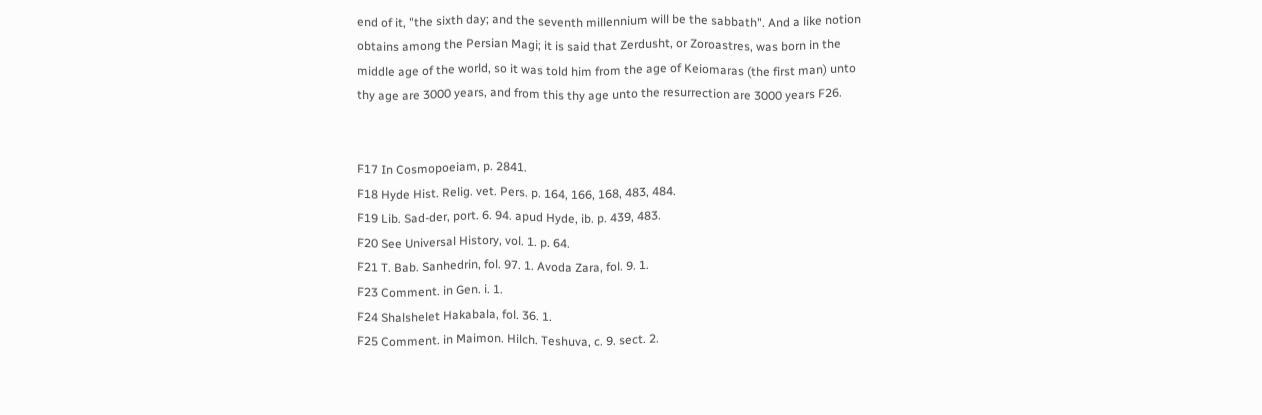end of it, "the sixth day; and the seventh millennium will be the sabbath". And a like notion obtains among the Persian Magi; it is said that Zerdusht, or Zoroastres, was born in the middle age of the world, so it was told him from the age of Keiomaras (the first man) unto thy age are 3000 years, and from this thy age unto the resurrection are 3000 years F26.


F17 In Cosmopoeiam, p. 2841.
F18 Hyde Hist. Relig. vet. Pers. p. 164, 166, 168, 483, 484.
F19 Lib. Sad-der, port. 6. 94. apud Hyde, ib. p. 439, 483.
F20 See Universal History, vol. 1. p. 64.
F21 T. Bab. Sanhedrin, fol. 97. 1. Avoda Zara, fol. 9. 1.
F23 Comment. in Gen. i. 1.
F24 Shalshelet Hakabala, fol. 36. 1.
F25 Comment. in Maimon. Hilch. Teshuva, c. 9. sect. 2.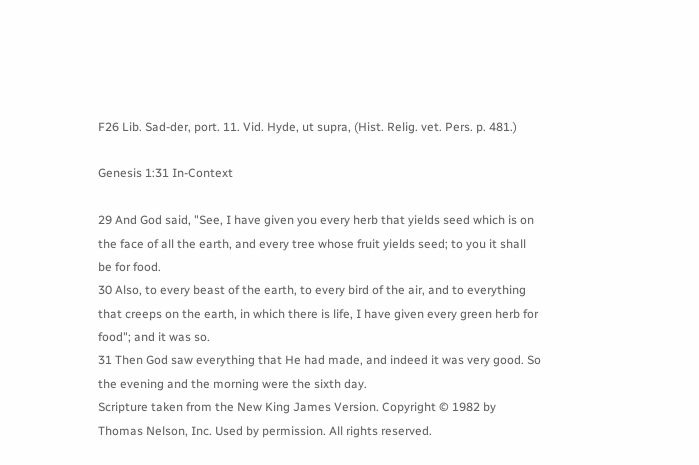F26 Lib. Sad-der, port. 11. Vid. Hyde, ut supra, (Hist. Relig. vet. Pers. p. 481.)

Genesis 1:31 In-Context

29 And God said, "See, I have given you every herb that yields seed which is on the face of all the earth, and every tree whose fruit yields seed; to you it shall be for food.
30 Also, to every beast of the earth, to every bird of the air, and to everything that creeps on the earth, in which there is life, I have given every green herb for food"; and it was so.
31 Then God saw everything that He had made, and indeed it was very good. So the evening and the morning were the sixth day.
Scripture taken from the New King James Version. Copyright © 1982 by Thomas Nelson, Inc. Used by permission. All rights reserved.